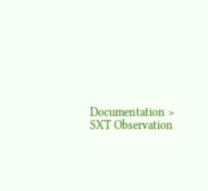Documentation > SXT Observation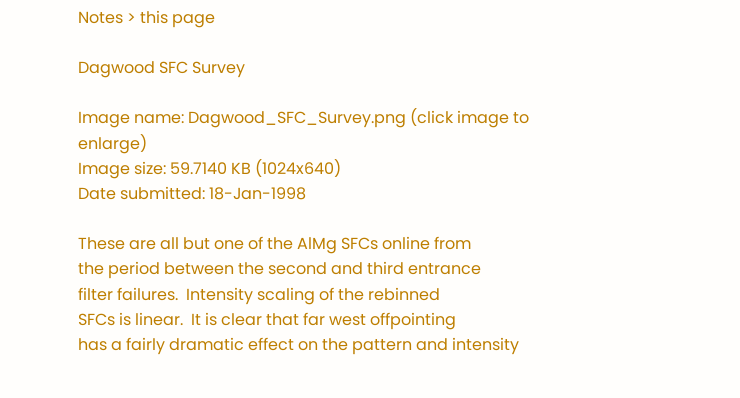Notes > this page

Dagwood SFC Survey

Image name: Dagwood_SFC_Survey.png (click image to enlarge)
Image size: 59.7140 KB (1024x640)
Date submitted: 18-Jan-1998

These are all but one of the AlMg SFCs online from
the period between the second and third entrance
filter failures.  Intensity scaling of the rebinned
SFCs is linear.  It is clear that far west offpointing
has a fairly dramatic effect on the pattern and intensity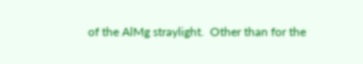of the AlMg straylight.  Other than for the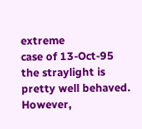extreme
case of 13-Oct-95 the straylight is pretty well behaved.
However,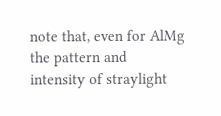note that, even for AlMg the pattern and
intensity of straylight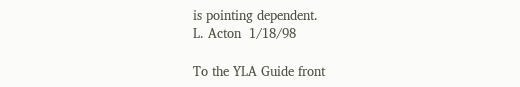is pointing dependent.
L. Acton  1/18/98

To the YLA Guide front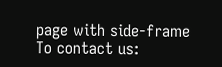page with side-frame
To contact us: